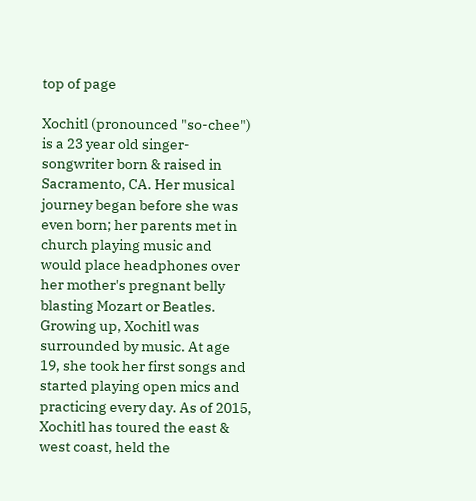top of page

Xochitl (pronounced "so-chee") is a 23 year old singer-songwriter born & raised in Sacramento, CA. Her musical journey began before she was even born; her parents met in church playing music and would place headphones over her mother's pregnant belly blasting Mozart or Beatles. Growing up, Xochitl was surrounded by music. At age 19, she took her first songs and started playing open mics and practicing every day. As of 2015, Xochitl has toured the east & west coast, held the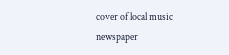cover of local music newspaper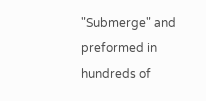"Submerge" and preformed in hundreds of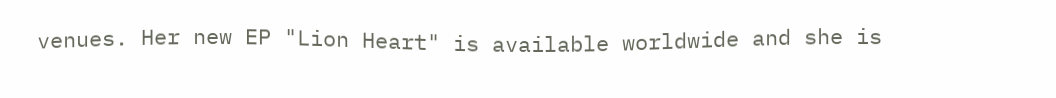venues. Her new EP "Lion Heart" is available worldwide and she is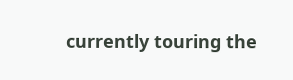currently touring the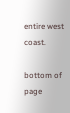entire west coast.

bottom of page